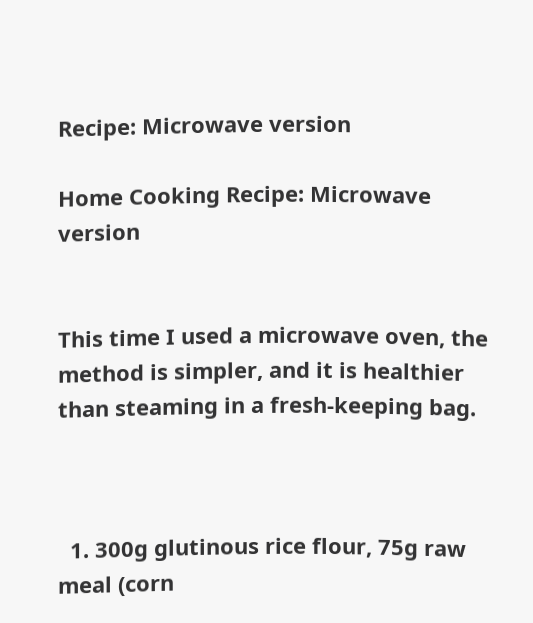Recipe: Microwave version

Home Cooking Recipe: Microwave version


This time I used a microwave oven, the method is simpler, and it is healthier than steaming in a fresh-keeping bag.



  1. 300g glutinous rice flour, 75g raw meal (corn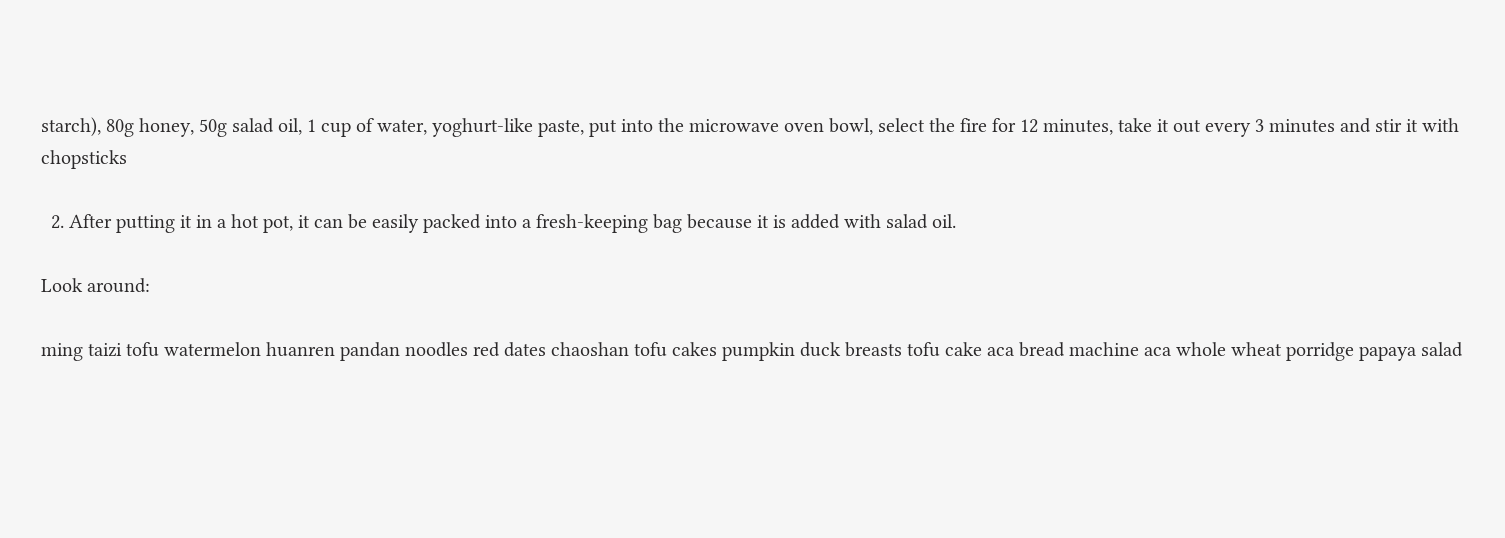starch), 80g honey, 50g salad oil, 1 cup of water, yoghurt-like paste, put into the microwave oven bowl, select the fire for 12 minutes, take it out every 3 minutes and stir it with chopsticks

  2. After putting it in a hot pot, it can be easily packed into a fresh-keeping bag because it is added with salad oil.

Look around:

ming taizi tofu watermelon huanren pandan noodles red dates chaoshan tofu cakes pumpkin duck breasts tofu cake aca bread machine aca whole wheat porridge papaya salad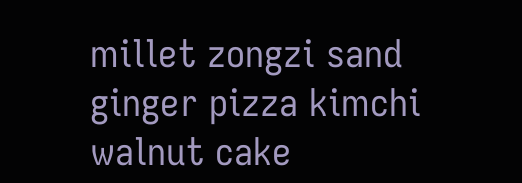millet zongzi sand ginger pizza kimchi walnut cake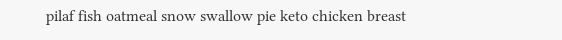pilaf fish oatmeal snow swallow pie keto chicken breast